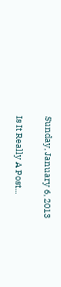Sunday, January 6, 2013

Is It Really A Post...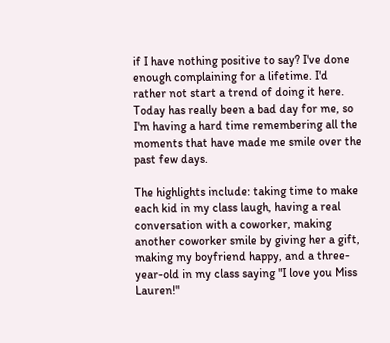if I have nothing positive to say? I've done enough complaining for a lifetime. I'd rather not start a trend of doing it here. Today has really been a bad day for me, so I'm having a hard time remembering all the moments that have made me smile over the past few days.

The highlights include: taking time to make each kid in my class laugh, having a real conversation with a coworker, making another coworker smile by giving her a gift, making my boyfriend happy, and a three-year-old in my class saying "I love you Miss Lauren!"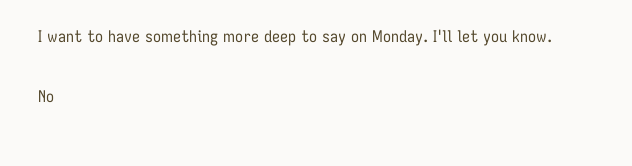I want to have something more deep to say on Monday. I'll let you know.

No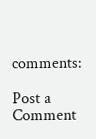comments:

Post a Comment